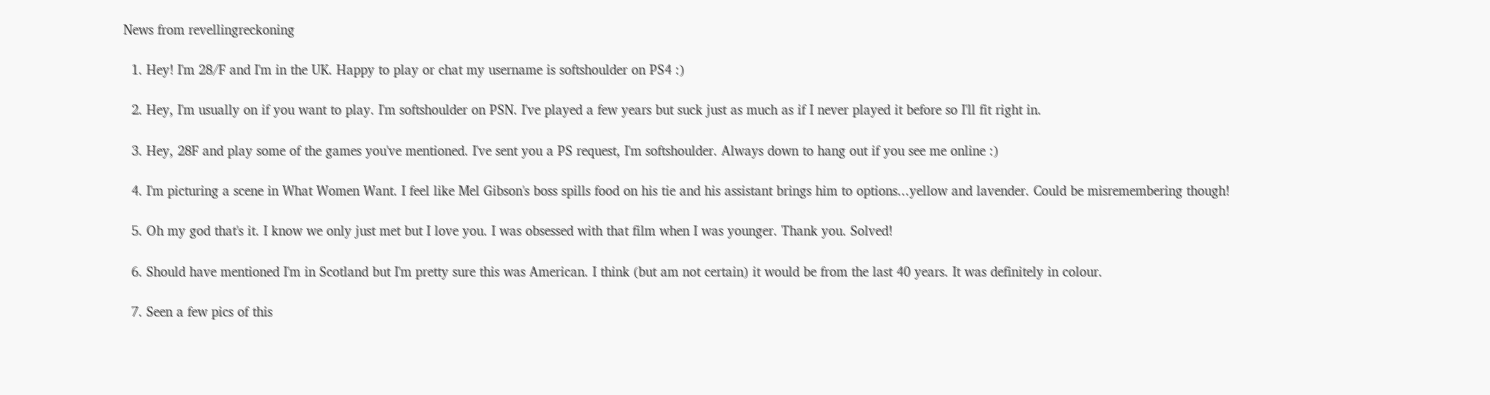News from revellingreckoning

  1. Hey! I'm 28/F and I'm in the UK. Happy to play or chat my username is softshoulder on PS4 :)

  2. Hey, I'm usually on if you want to play. I'm softshoulder on PSN. I've played a few years but suck just as much as if I never played it before so I'll fit right in.

  3. Hey, 28F and play some of the games you've mentioned. I've sent you a PS request, I'm softshoulder. Always down to hang out if you see me online :)

  4. I'm picturing a scene in What Women Want. I feel like Mel Gibson's boss spills food on his tie and his assistant brings him to options...yellow and lavender. Could be misremembering though!

  5. Oh my god that's it. I know we only just met but I love you. I was obsessed with that film when I was younger. Thank you. Solved!

  6. Should have mentioned I'm in Scotland but I'm pretty sure this was American. I think (but am not certain) it would be from the last 40 years. It was definitely in colour.

  7. Seen a few pics of this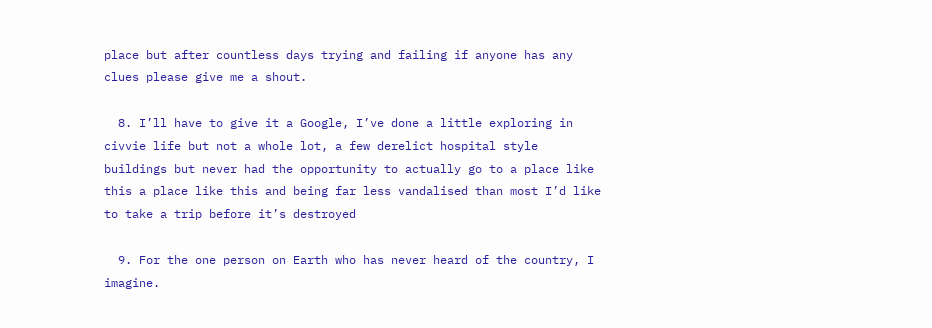place but after countless days trying and failing if anyone has any clues please give me a shout.

  8. I’ll have to give it a Google, I’ve done a little exploring in civvie life but not a whole lot, a few derelict hospital style buildings but never had the opportunity to actually go to a place like this a place like this and being far less vandalised than most I’d like to take a trip before it’s destroyed

  9. For the one person on Earth who has never heard of the country, I imagine.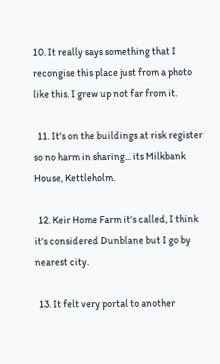10. It really says something that I recongise this place just from a photo like this. I grew up not far from it.

  11. It's on the buildings at risk register so no harm in sharing... its Milkbank House, Kettleholm.

  12. Keir Home Farm it's called, I think it's considered Dunblane but I go by nearest city.

  13. It felt very portal to another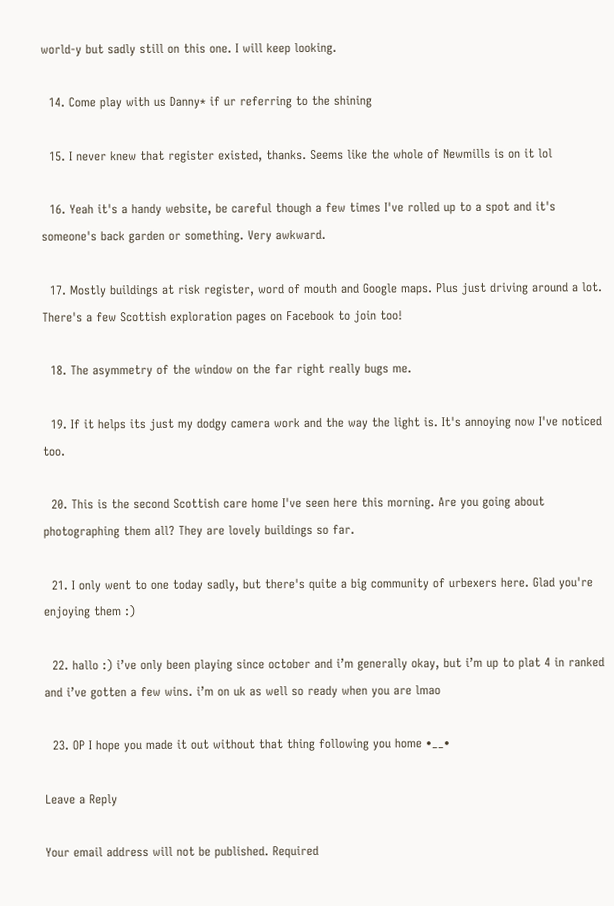world-y but sadly still on this one. I will keep looking.

  14. Come play with us Danny* if ur referring to the shining

  15. I never knew that register existed, thanks. Seems like the whole of Newmills is on it lol

  16. Yeah it's a handy website, be careful though a few times I've rolled up to a spot and it's someone's back garden or something. Very awkward.

  17. Mostly buildings at risk register, word of mouth and Google maps. Plus just driving around a lot. There's a few Scottish exploration pages on Facebook to join too!

  18. The asymmetry of the window on the far right really bugs me.

  19. If it helps its just my dodgy camera work and the way the light is. It's annoying now I've noticed too.

  20. This is the second Scottish care home I've seen here this morning. Are you going about photographing them all? They are lovely buildings so far.

  21. I only went to one today sadly, but there's quite a big community of urbexers here. Glad you're enjoying them :)

  22. hallo :) i’ve only been playing since october and i’m generally okay, but i’m up to plat 4 in ranked and i’ve gotten a few wins. i’m on uk as well so ready when you are lmao

  23. OP I hope you made it out without that thing following you home •__•

Leave a Reply

Your email address will not be published. Required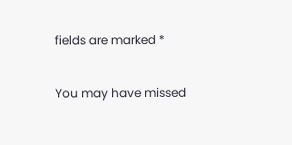fields are marked *

You may have missed